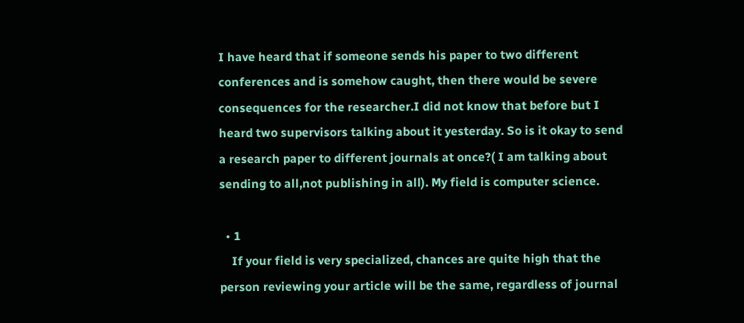I have heard that if someone sends his paper to two different conferences and is somehow caught, then there would be severe consequences for the researcher.I did not know that before but I heard two supervisors talking about it yesterday. So is it okay to send a research paper to different journals at once?( I am talking about sending to all,not publishing in all). My field is computer science.

  • 1
    If your field is very specialized, chances are quite high that the person reviewing your article will be the same, regardless of journal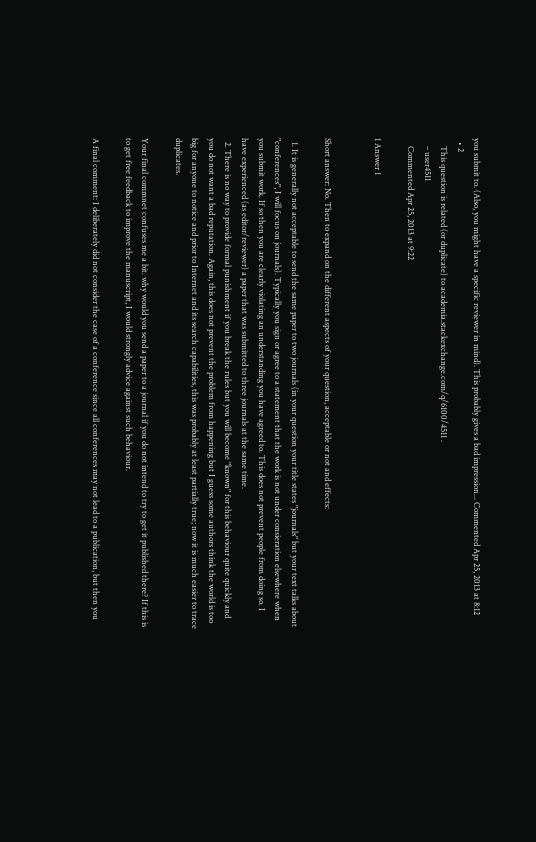you submit to. (Also, you might have a specific reviewer in mind). This probably gives a bad impression... Commented Apr 25, 2013 at 8:12
  • 2
    This question is related (or duplicate) to academia.stackexchange.com/q/6100/4511 .
    – user4511
    Commented Apr 25, 2013 at 9:22

1 Answer 1


Short answer: No. Then to expand on the different aspects of your question, acceptable or not and effects:

  1. It is generally not acceptable to send the same paper to two journals (in your question your title states "journals" but your text talks about "conferences", I will focus on journals). Typically you sign or agree to a statement that the work is not under consieration elsewhere when you submit work. If so then you are clearly violating an understanding you have agreed to. This does not prevent people from doing so. I have experienced (as editor/reviewer) a paper that was submitted to three journals at the same time.
  2. There is no way to provide formal punishment if you break the rules but you will become "known" for this behaviour quite quickly and you do not want a bad reputation. Again, this does not prevent the problem from happening but I guess some authors think the world is too big for anyone to notice and prior to Internet and its search capabilities, this was probably at least partially true; now it is much easier to trace duplicates.

Your final commnet confuses me a bit. why would you send a paper to a journal if you do not intend to try to get it published there? If this is to get free feedback to improve the manuscript, I would strongly advice against such behaviour.

A final comment: I deliberately did not consider the case of a conference since all conferences may not lead to a publication, but then you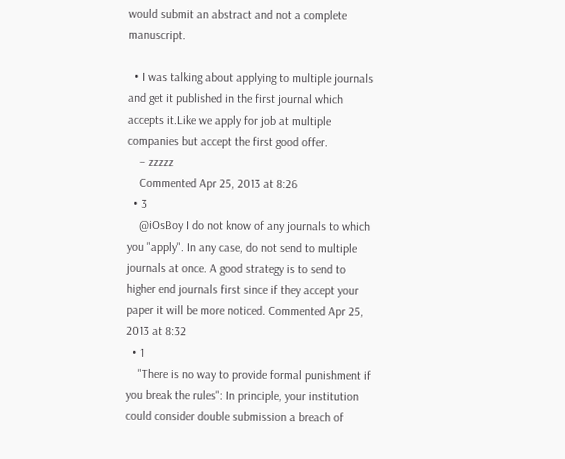would submit an abstract and not a complete manuscript.

  • I was talking about applying to multiple journals and get it published in the first journal which accepts it.Like we apply for job at multiple companies but accept the first good offer.
    – zzzzz
    Commented Apr 25, 2013 at 8:26
  • 3
    @iOsBoy I do not know of any journals to which you "apply". In any case, do not send to multiple journals at once. A good strategy is to send to higher end journals first since if they accept your paper it will be more noticed. Commented Apr 25, 2013 at 8:32
  • 1
    "There is no way to provide formal punishment if you break the rules": In principle, your institution could consider double submission a breach of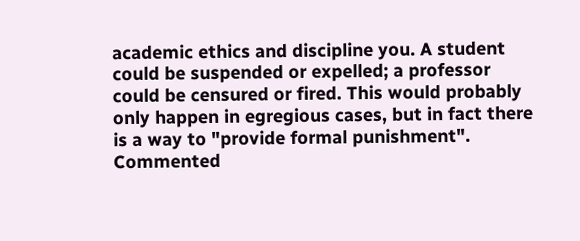academic ethics and discipline you. A student could be suspended or expelled; a professor could be censured or fired. This would probably only happen in egregious cases, but in fact there is a way to "provide formal punishment". Commented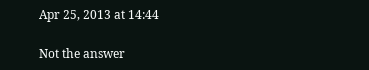Apr 25, 2013 at 14:44

Not the answer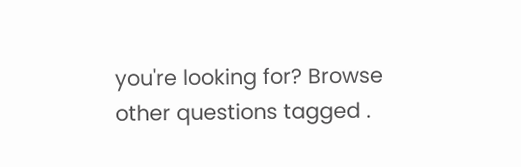you're looking for? Browse other questions tagged .